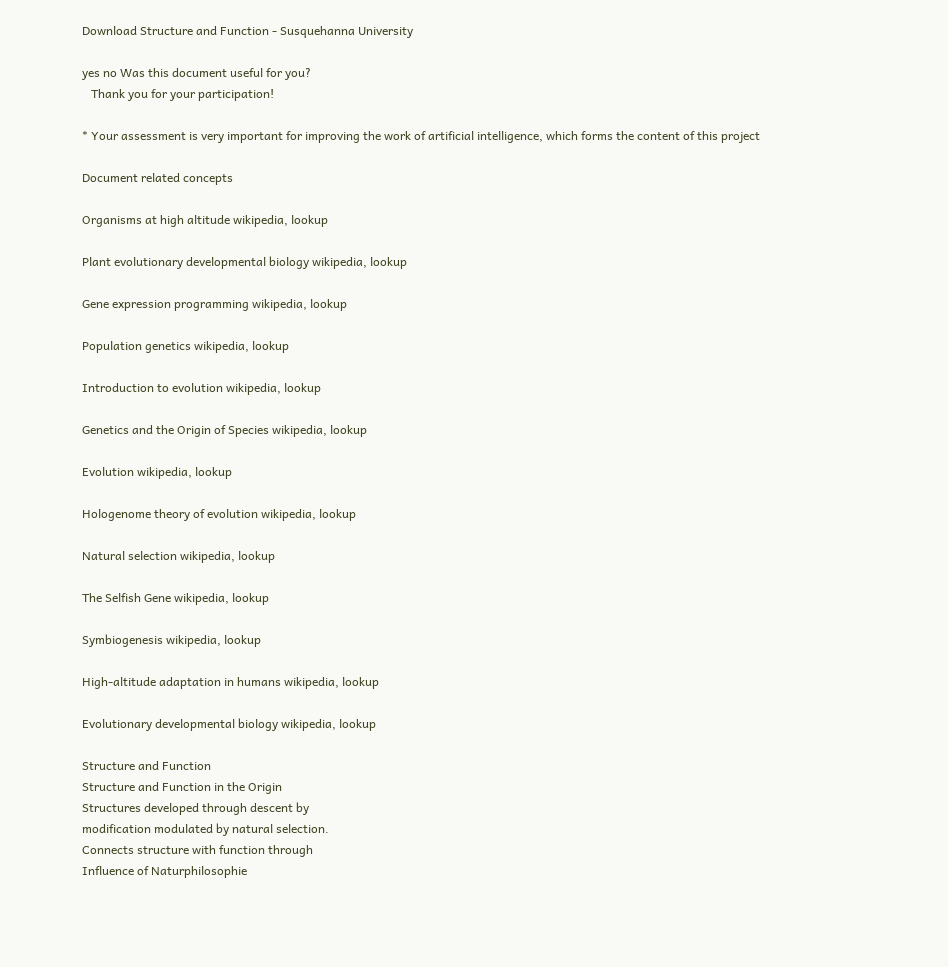Download Structure and Function - Susquehanna University

yes no Was this document useful for you?
   Thank you for your participation!

* Your assessment is very important for improving the work of artificial intelligence, which forms the content of this project

Document related concepts

Organisms at high altitude wikipedia, lookup

Plant evolutionary developmental biology wikipedia, lookup

Gene expression programming wikipedia, lookup

Population genetics wikipedia, lookup

Introduction to evolution wikipedia, lookup

Genetics and the Origin of Species wikipedia, lookup

Evolution wikipedia, lookup

Hologenome theory of evolution wikipedia, lookup

Natural selection wikipedia, lookup

The Selfish Gene wikipedia, lookup

Symbiogenesis wikipedia, lookup

High-altitude adaptation in humans wikipedia, lookup

Evolutionary developmental biology wikipedia, lookup

Structure and Function
Structure and Function in the Origin
Structures developed through descent by
modification modulated by natural selection.
Connects structure with function through
Influence of Naturphilosophie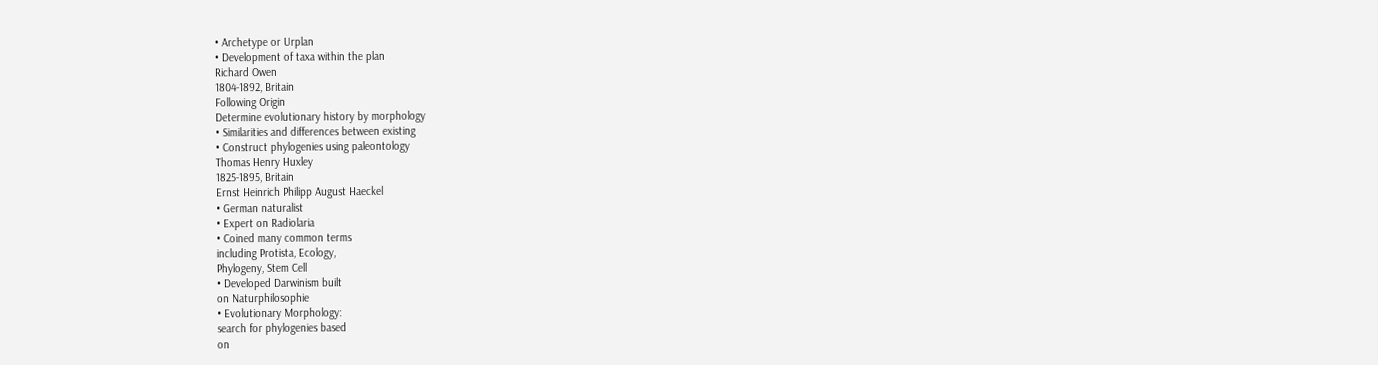• Archetype or Urplan
• Development of taxa within the plan
Richard Owen
1804-1892, Britain
Following Origin
Determine evolutionary history by morphology
• Similarities and differences between existing
• Construct phylogenies using paleontology
Thomas Henry Huxley
1825-1895, Britain
Ernst Heinrich Philipp August Haeckel
• German naturalist
• Expert on Radiolaria
• Coined many common terms
including Protista, Ecology,
Phylogeny, Stem Cell
• Developed Darwinism built
on Naturphilosophie
• Evolutionary Morphology:
search for phylogenies based
on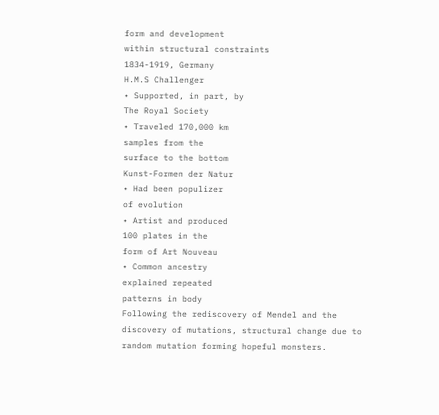form and development
within structural constraints
1834-1919, Germany
H.M.S Challenger
• Supported, in part, by
The Royal Society
• Traveled 170,000 km
samples from the
surface to the bottom
Kunst-Formen der Natur
• Had been populizer
of evolution
• Artist and produced
100 plates in the
form of Art Nouveau
• Common ancestry
explained repeated
patterns in body
Following the rediscovery of Mendel and the
discovery of mutations, structural change due to
random mutation forming hopeful monsters.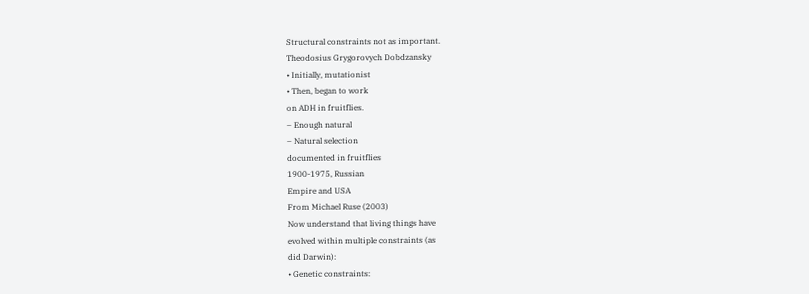Structural constraints not as important.
Theodosius Grygorovych Dobdzansky
• Initially, mutationist
• Then, began to work
on ADH in fruitflies.
– Enough natural
– Natural selection
documented in fruitflies
1900-1975, Russian
Empire and USA
From Michael Ruse (2003)
Now understand that living things have
evolved within multiple constraints (as
did Darwin):
• Genetic constraints: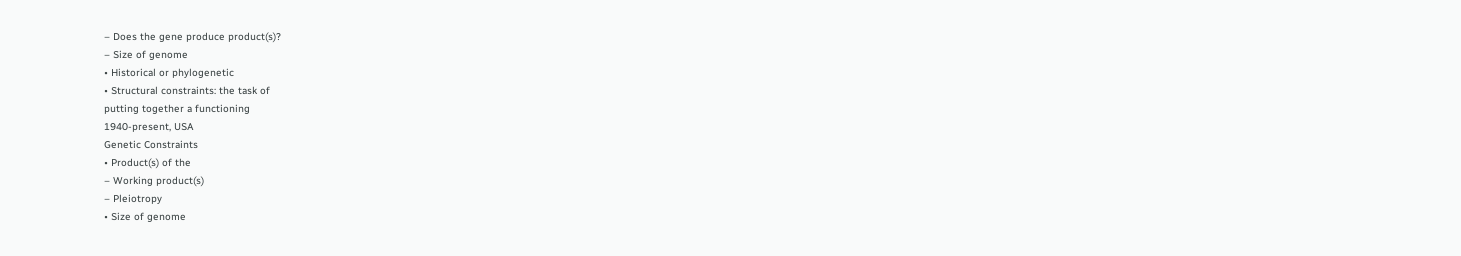– Does the gene produce product(s)?
– Size of genome
• Historical or phylogenetic
• Structural constraints: the task of
putting together a functioning
1940-present, USA
Genetic Constraints
• Product(s) of the
– Working product(s)
– Pleiotropy
• Size of genome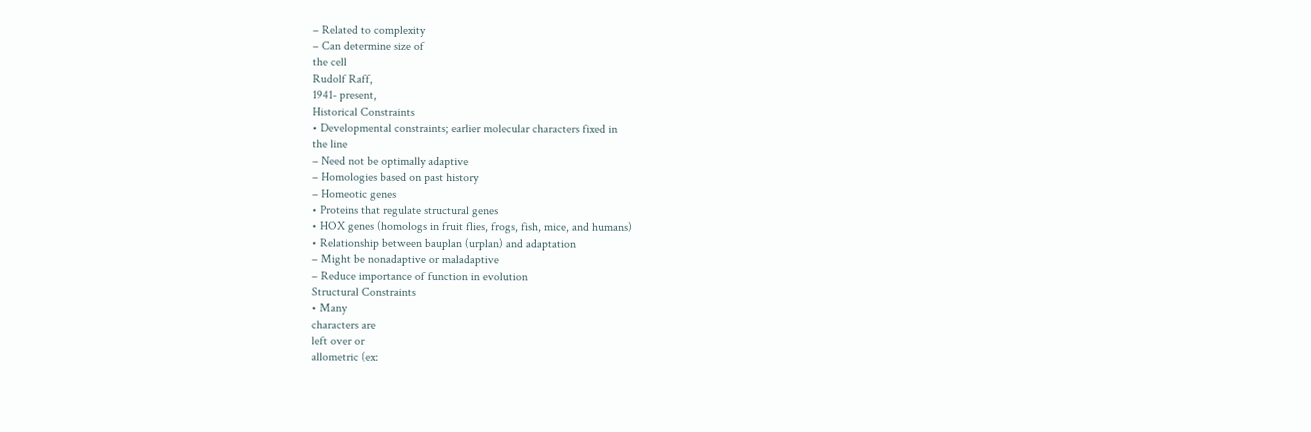– Related to complexity
– Can determine size of
the cell
Rudolf Raff,
1941- present,
Historical Constraints
• Developmental constraints; earlier molecular characters fixed in
the line
– Need not be optimally adaptive
– Homologies based on past history
– Homeotic genes
• Proteins that regulate structural genes
• HOX genes (homologs in fruit flies, frogs, fish, mice, and humans)
• Relationship between bauplan (urplan) and adaptation
– Might be nonadaptive or maladaptive
– Reduce importance of function in evolution
Structural Constraints
• Many
characters are
left over or
allometric (ex: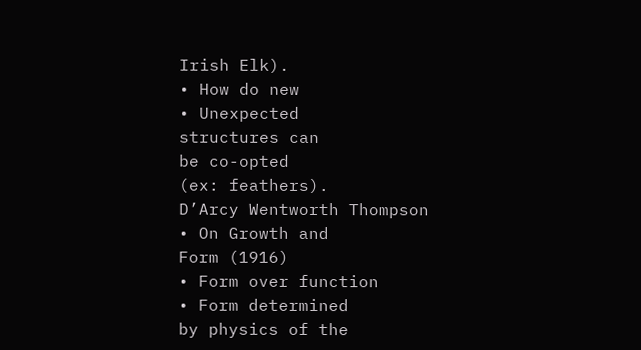Irish Elk).
• How do new
• Unexpected
structures can
be co-opted
(ex: feathers).
D’Arcy Wentworth Thompson
• On Growth and
Form (1916)
• Form over function
• Form determined
by physics of the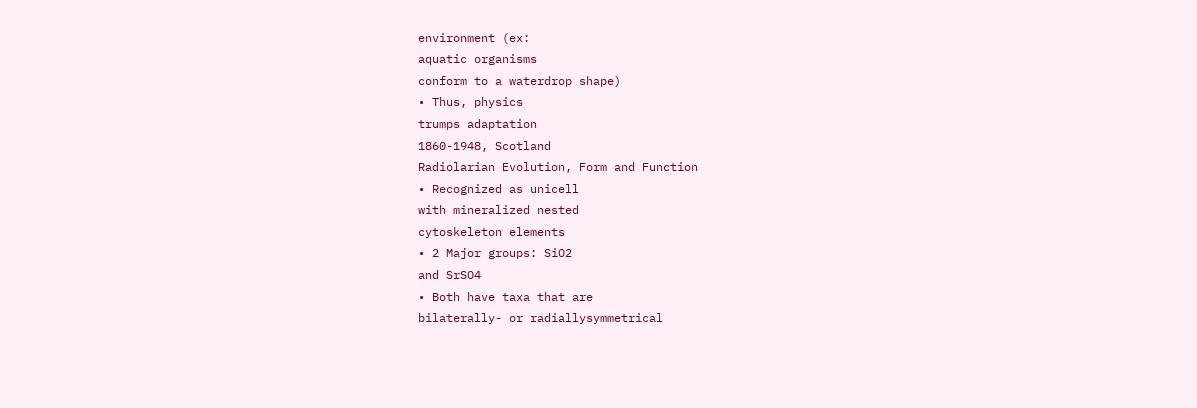environment (ex:
aquatic organisms
conform to a waterdrop shape)
• Thus, physics
trumps adaptation
1860-1948, Scotland
Radiolarian Evolution, Form and Function
• Recognized as unicell
with mineralized nested
cytoskeleton elements
• 2 Major groups: SiO2
and SrSO4
• Both have taxa that are
bilaterally- or radiallysymmetrical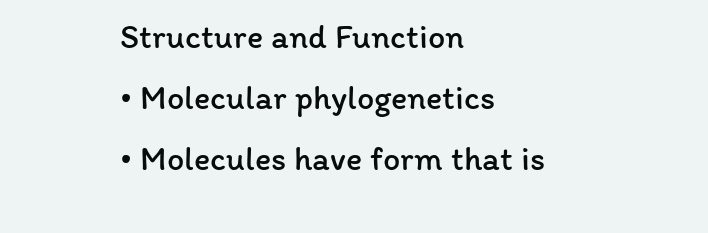Structure and Function
• Molecular phylogenetics
• Molecules have form that is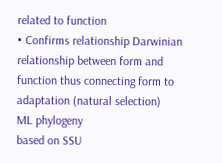related to function
• Confirms relationship Darwinian relationship between form and
function thus connecting form to adaptation (natural selection)
ML phylogeny
based on SSU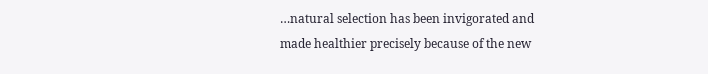…natural selection has been invigorated and
made healthier precisely because of the new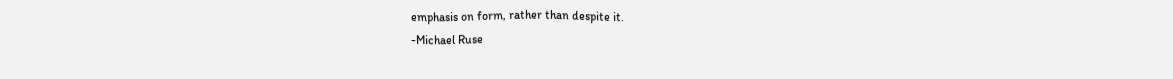emphasis on form, rather than despite it.
-Michael Ruse